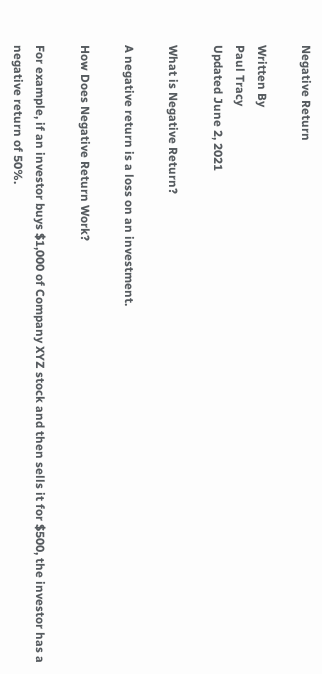Negative Return

Written By
Paul Tracy
Updated June 2, 2021

What is Negative Return?

A negative return is a loss on an investment.

How Does Negative Return Work?

For example, if an investor buys $1,000 of Company XYZ stock and then sells it for $500, the investor has a negative return of 50%.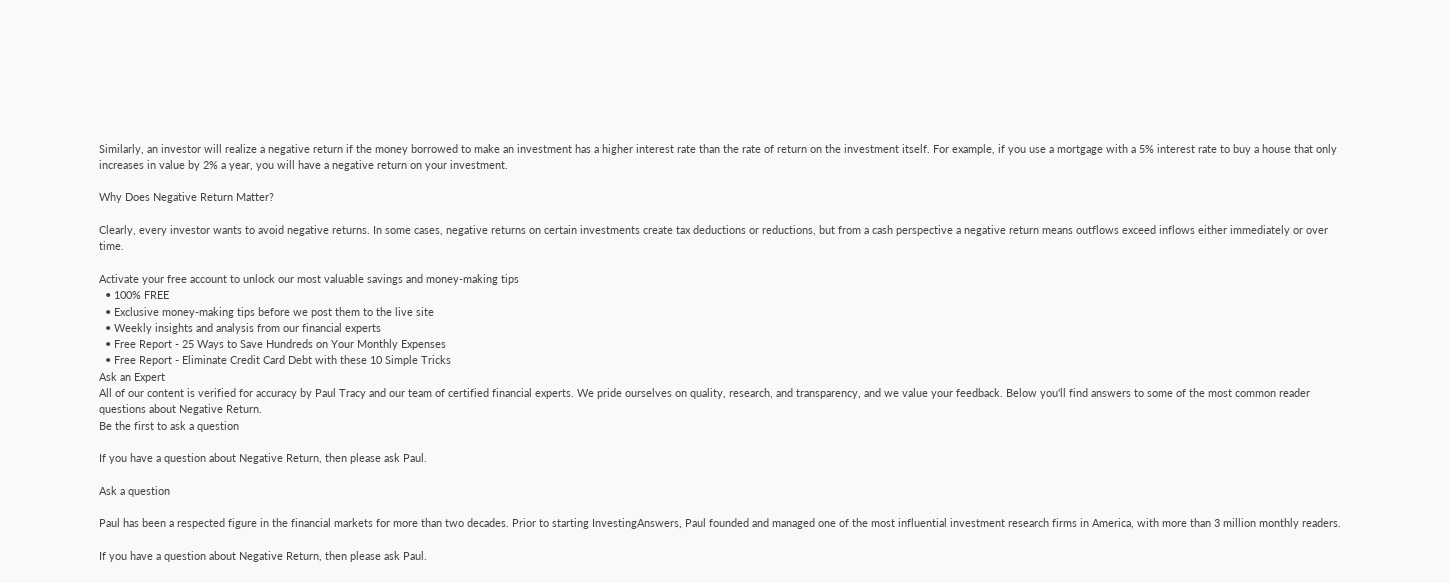Similarly, an investor will realize a negative return if the money borrowed to make an investment has a higher interest rate than the rate of return on the investment itself. For example, if you use a mortgage with a 5% interest rate to buy a house that only increases in value by 2% a year, you will have a negative return on your investment.

Why Does Negative Return Matter?

Clearly, every investor wants to avoid negative returns. In some cases, negative returns on certain investments create tax deductions or reductions, but from a cash perspective a negative return means outflows exceed inflows either immediately or over time.

Activate your free account to unlock our most valuable savings and money-making tips
  • 100% FREE
  • Exclusive money-making tips before we post them to the live site
  • Weekly insights and analysis from our financial experts
  • Free Report - 25 Ways to Save Hundreds on Your Monthly Expenses
  • Free Report - Eliminate Credit Card Debt with these 10 Simple Tricks
Ask an Expert
All of our content is verified for accuracy by Paul Tracy and our team of certified financial experts. We pride ourselves on quality, research, and transparency, and we value your feedback. Below you'll find answers to some of the most common reader questions about Negative Return.
Be the first to ask a question

If you have a question about Negative Return, then please ask Paul.

Ask a question

Paul has been a respected figure in the financial markets for more than two decades. Prior to starting InvestingAnswers, Paul founded and managed one of the most influential investment research firms in America, with more than 3 million monthly readers.

If you have a question about Negative Return, then please ask Paul.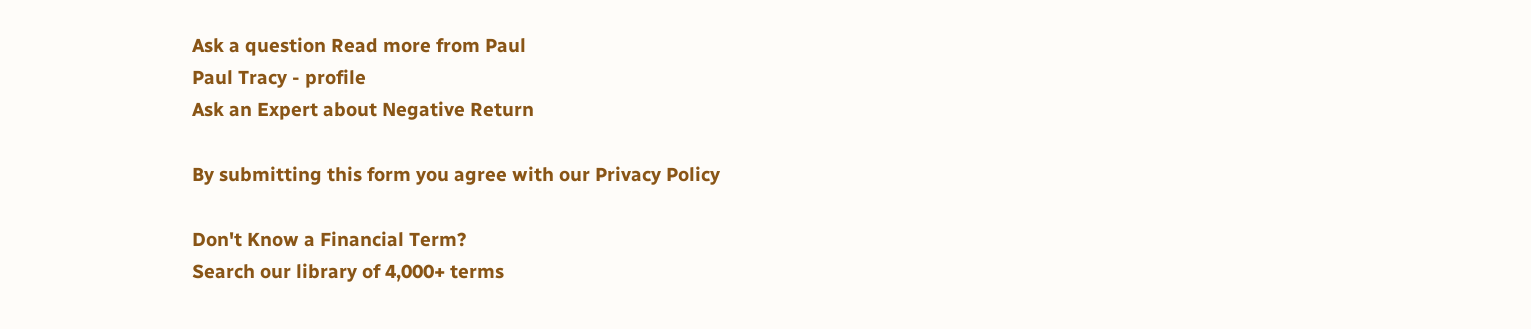Ask a question Read more from Paul
Paul Tracy - profile
Ask an Expert about Negative Return

By submitting this form you agree with our Privacy Policy

Don't Know a Financial Term?
Search our library of 4,000+ terms